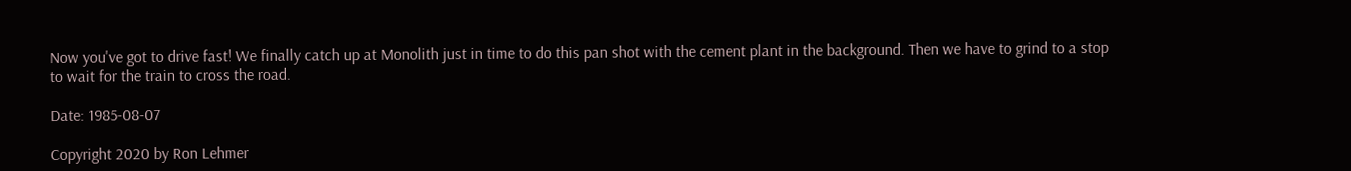Now you've got to drive fast! We finally catch up at Monolith just in time to do this pan shot with the cement plant in the background. Then we have to grind to a stop to wait for the train to cross the road.

Date: 1985-08-07

Copyright 2020 by Ron Lehmer